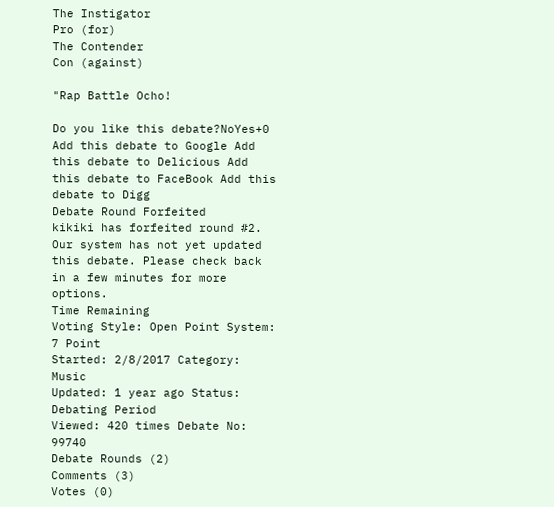The Instigator
Pro (for)
The Contender
Con (against)

"Rap Battle Ocho!

Do you like this debate?NoYes+0
Add this debate to Google Add this debate to Delicious Add this debate to FaceBook Add this debate to Digg
Debate Round Forfeited
kikiki has forfeited round #2.
Our system has not yet updated this debate. Please check back in a few minutes for more options.
Time Remaining
Voting Style: Open Point System: 7 Point
Started: 2/8/2017 Category: Music
Updated: 1 year ago Status: Debating Period
Viewed: 420 times Debate No: 99740
Debate Rounds (2)
Comments (3)
Votes (0)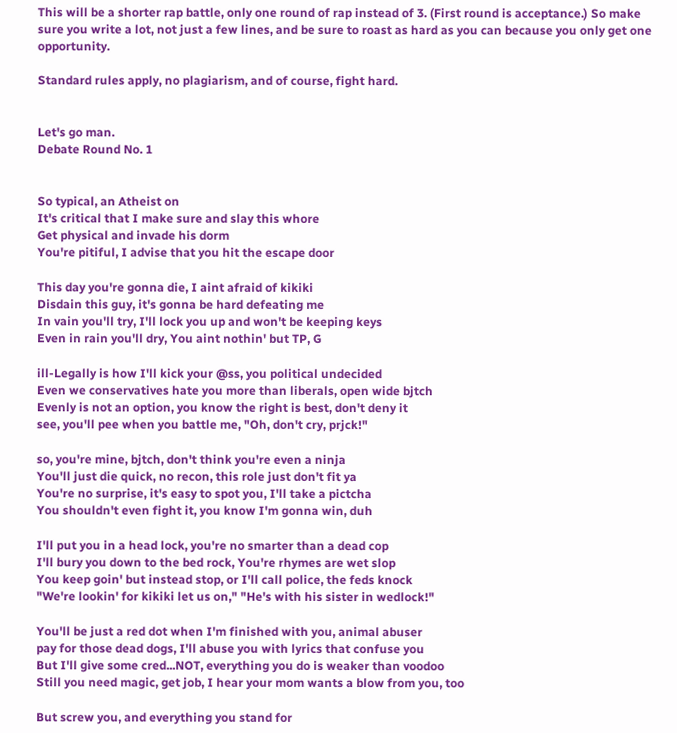This will be a shorter rap battle, only one round of rap instead of 3. (First round is acceptance.) So make sure you write a lot, not just a few lines, and be sure to roast as hard as you can because you only get one opportunity.

Standard rules apply, no plagiarism, and of course, fight hard.


Let's go man.
Debate Round No. 1


So typical, an Atheist on
It's critical that I make sure and slay this whore
Get physical and invade his dorm
You're pitiful, I advise that you hit the escape door

This day you're gonna die, I aint afraid of kikiki
Disdain this guy, it's gonna be hard defeating me
In vain you'll try, I'll lock you up and won't be keeping keys
Even in rain you'll dry, You aint nothin' but TP, G

ill-Legally is how I'll kick your @ss, you political undecided
Even we conservatives hate you more than liberals, open wide bjtch
Evenly is not an option, you know the right is best, don't deny it
see, you'll pee when you battle me, "Oh, don't cry, prjck!"

so, you're mine, bjtch, don't think you're even a ninja
You'll just die quick, no recon, this role just don't fit ya
You're no surprise, it's easy to spot you, I'll take a pictcha
You shouldn't even fight it, you know I'm gonna win, duh

I'll put you in a head lock, you're no smarter than a dead cop
I'll bury you down to the bed rock, You're rhymes are wet slop
You keep goin' but instead stop, or I'll call police, the feds knock
"We're lookin' for kikiki let us on," "He's with his sister in wedlock!"

You'll be just a red dot when I'm finished with you, animal abuser
pay for those dead dogs, I'll abuse you with lyrics that confuse you
But I'll give some cred...NOT, everything you do is weaker than voodoo
Still you need magic, get job, I hear your mom wants a blow from you, too

But screw you, and everything you stand for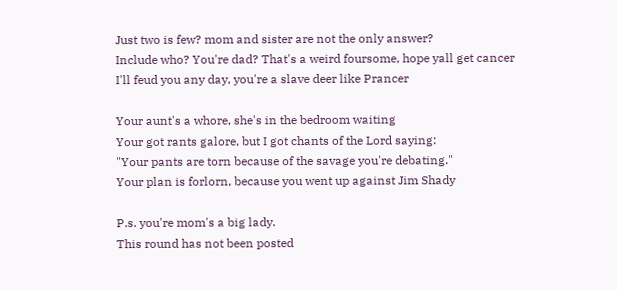Just two is few? mom and sister are not the only answer?
Include who? You're dad? That's a weird foursome, hope yall get cancer
I'll feud you any day, you're a slave deer like Prancer

Your aunt's a whore, she's in the bedroom waiting
Your got rants galore, but I got chants of the Lord saying:
"Your pants are torn because of the savage you're debating."
Your plan is forlorn, because you went up against Jim Shady

P.s. you're mom's a big lady.
This round has not been posted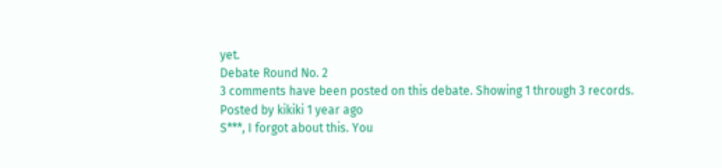yet.
Debate Round No. 2
3 comments have been posted on this debate. Showing 1 through 3 records.
Posted by kikiki 1 year ago
S***, I forgot about this. You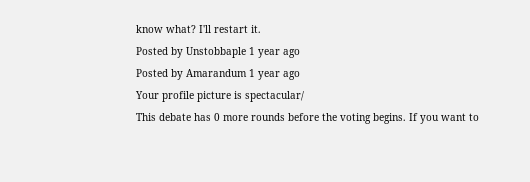know what? I'll restart it.
Posted by Unstobbaple 1 year ago
Posted by Amarandum 1 year ago
Your profile picture is spectacular/
This debate has 0 more rounds before the voting begins. If you want to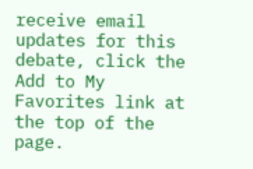receive email updates for this debate, click the Add to My Favorites link at the top of the page.